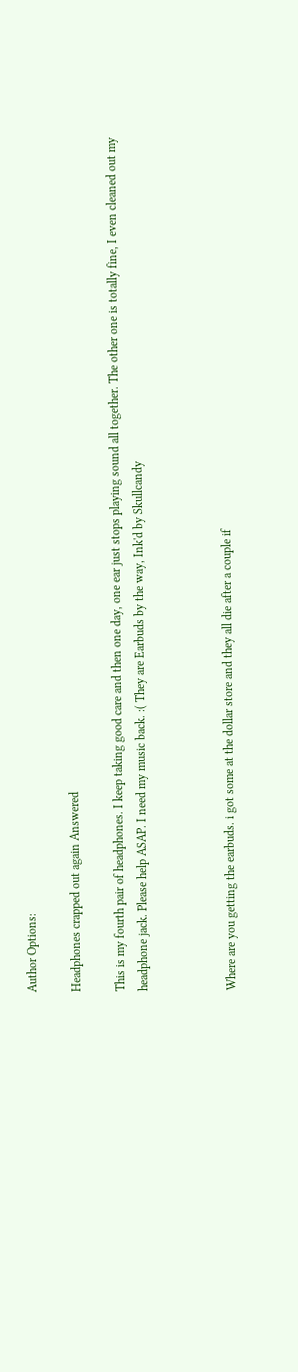Author Options:

Headphones crapped out again Answered

This is my fourth pair of headphones. I keep taking good care and then one day, one ear just stops playing sound all together. The other one is totally fine, I even cleaned out my headphone jack. Please help ASAP. I need my music back. :( They are Earbuds by the way, Ink'd by Skullcandy



Where are you getting the earbuds. i got some at the dollar store and they all die after a couple if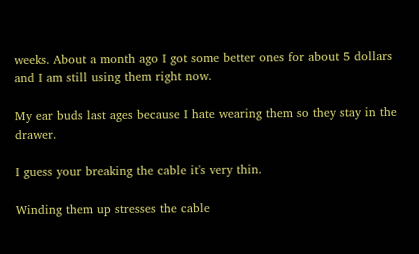weeks. About a month ago I got some better ones for about 5 dollars and I am still using them right now.

My ear buds last ages because I hate wearing them so they stay in the drawer.

I guess your breaking the cable it's very thin.

Winding them up stresses the cable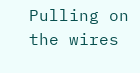Pulling on the wires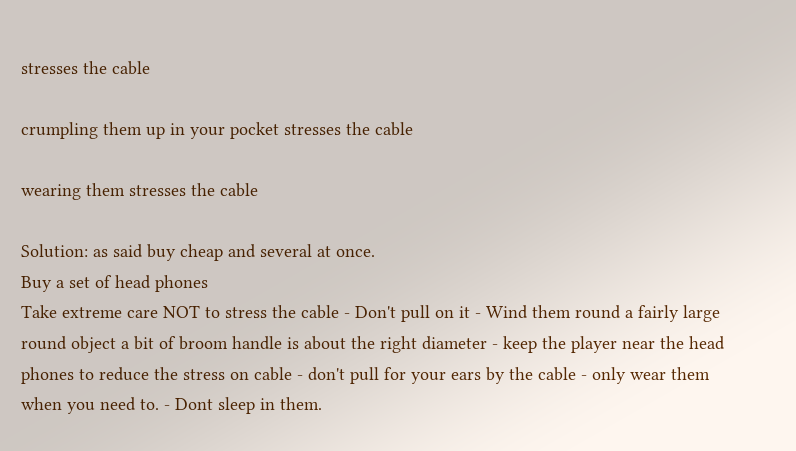stresses the cable

crumpling them up in your pocket stresses the cable

wearing them stresses the cable

Solution: as said buy cheap and several at once.
Buy a set of head phones
Take extreme care NOT to stress the cable - Don't pull on it - Wind them round a fairly large round object a bit of broom handle is about the right diameter - keep the player near the head phones to reduce the stress on cable - don't pull for your ears by the cable - only wear them when you need to. - Dont sleep in them.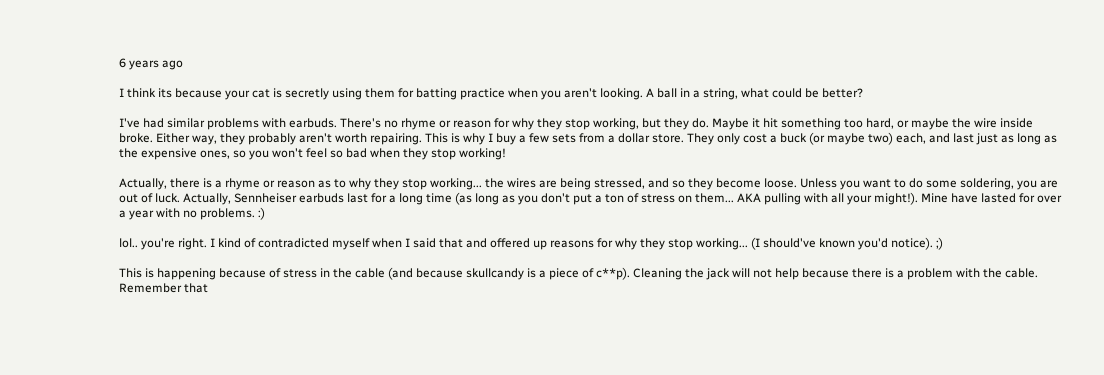6 years ago

I think its because your cat is secretly using them for batting practice when you aren't looking. A ball in a string, what could be better?

I've had similar problems with earbuds. There's no rhyme or reason for why they stop working, but they do. Maybe it hit something too hard, or maybe the wire inside broke. Either way, they probably aren't worth repairing. This is why I buy a few sets from a dollar store. They only cost a buck (or maybe two) each, and last just as long as the expensive ones, so you won't feel so bad when they stop working!

Actually, there is a rhyme or reason as to why they stop working... the wires are being stressed, and so they become loose. Unless you want to do some soldering, you are out of luck. Actually, Sennheiser earbuds last for a long time (as long as you don't put a ton of stress on them... AKA pulling with all your might!). Mine have lasted for over a year with no problems. :)

lol.. you're right. I kind of contradicted myself when I said that and offered up reasons for why they stop working... (I should've known you'd notice). ;)

This is happening because of stress in the cable (and because skullcandy is a piece of c**p). Cleaning the jack will not help because there is a problem with the cable. Remember that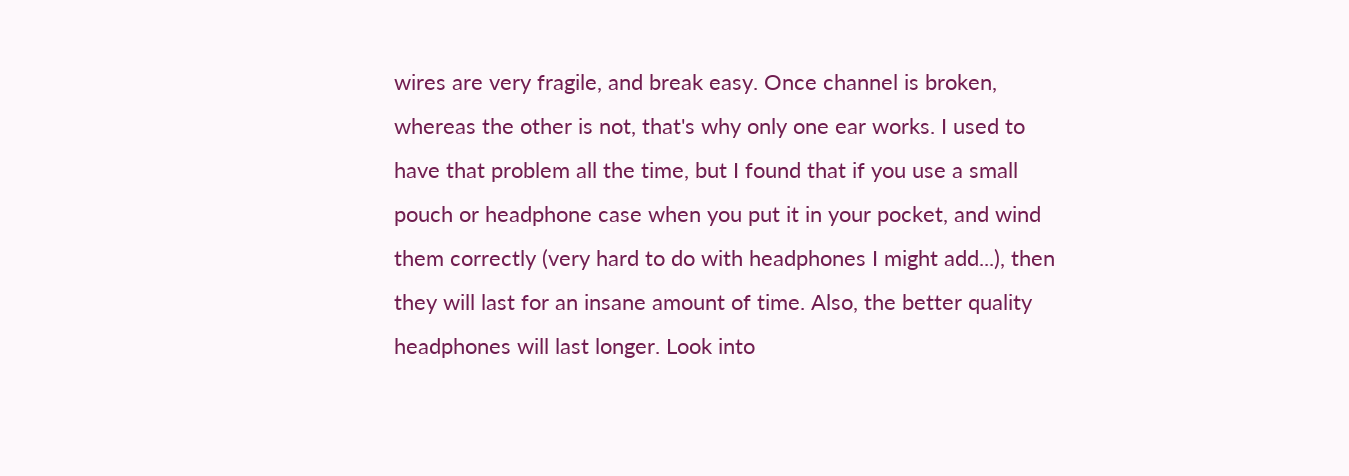wires are very fragile, and break easy. Once channel is broken, whereas the other is not, that's why only one ear works. I used to have that problem all the time, but I found that if you use a small pouch or headphone case when you put it in your pocket, and wind them correctly (very hard to do with headphones I might add...), then they will last for an insane amount of time. Also, the better quality headphones will last longer. Look into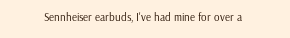Sennheiser earbuds, I've had mine for over a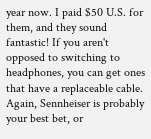year now. I paid $50 U.S. for them, and they sound fantastic! If you aren't opposed to switching to headphones, you can get ones that have a replaceable cable. Again, Sennheiser is probably your best bet, or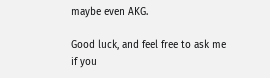maybe even AKG.

Good luck, and feel free to ask me if you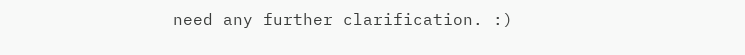need any further clarification. :)